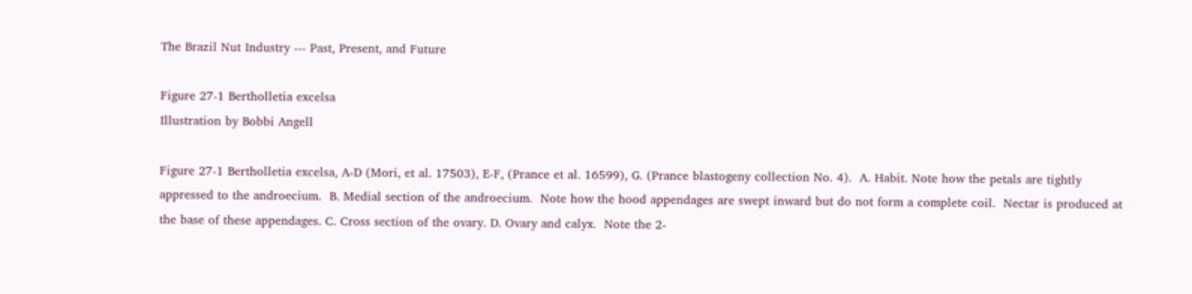The Brazil Nut Industry --- Past, Present, and Future

Figure 27-1 Bertholletia excelsa
Illustration by Bobbi Angell

Figure 27-1 Bertholletia excelsa, A-D (Mori, et al. 17503), E-F, (Prance et al. 16599), G. (Prance blastogeny collection No. 4).  A. Habit. Note how the petals are tightly appressed to the androecium.  B. Medial section of the androecium.  Note how the hood appendages are swept inward but do not form a complete coil.  Nectar is produced at the base of these appendages. C. Cross section of the ovary. D. Ovary and calyx.  Note the 2-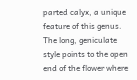parted calyx, a unique feature of this genus.  The long, geniculate style points to the open end of the flower where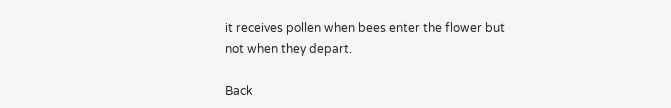it receives pollen when bees enter the flower but not when they depart.

Back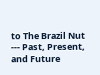to The Brazil Nut --- Past, Present, and Future